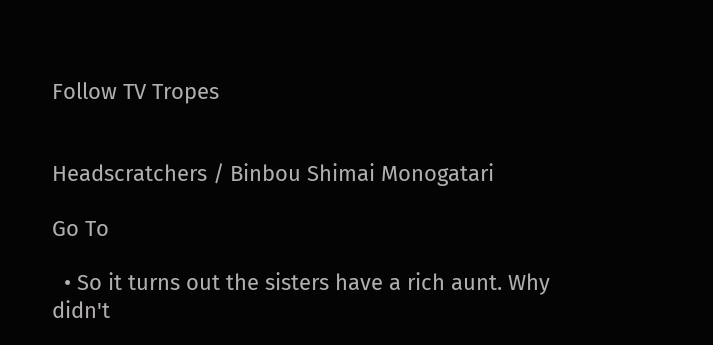Follow TV Tropes


Headscratchers / Binbou Shimai Monogatari

Go To

  • So it turns out the sisters have a rich aunt. Why didn't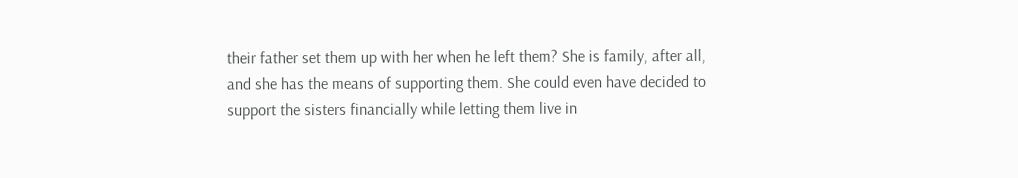their father set them up with her when he left them? She is family, after all, and she has the means of supporting them. She could even have decided to support the sisters financially while letting them live in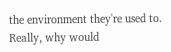the environment they're used to. Really, why would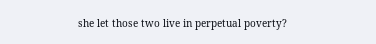she let those two live in perpetual poverty?